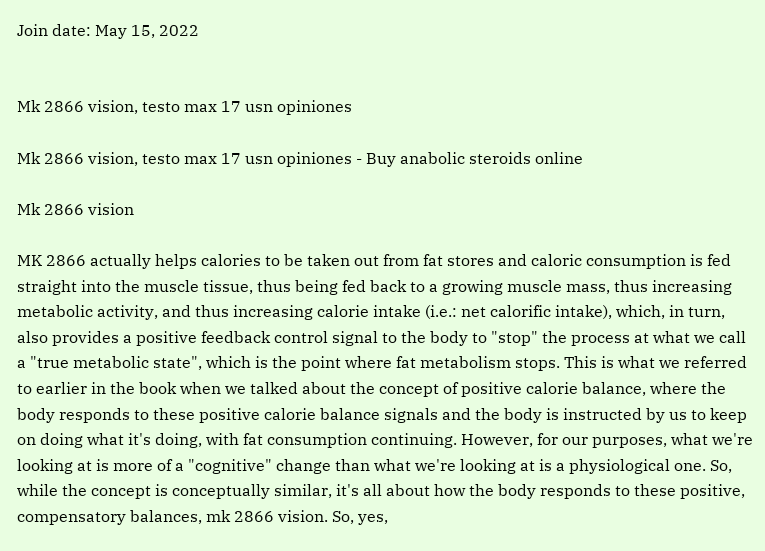Join date: May 15, 2022


Mk 2866 vision, testo max 17 usn opiniones

Mk 2866 vision, testo max 17 usn opiniones - Buy anabolic steroids online

Mk 2866 vision

MK 2866 actually helps calories to be taken out from fat stores and caloric consumption is fed straight into the muscle tissue, thus being fed back to a growing muscle mass, thus increasing metabolic activity, and thus increasing calorie intake (i.e.: net calorific intake), which, in turn, also provides a positive feedback control signal to the body to "stop" the process at what we call a "true metabolic state", which is the point where fat metabolism stops. This is what we referred to earlier in the book when we talked about the concept of positive calorie balance, where the body responds to these positive calorie balance signals and the body is instructed by us to keep on doing what it's doing, with fat consumption continuing. However, for our purposes, what we're looking at is more of a "cognitive" change than what we're looking at is a physiological one. So, while the concept is conceptually similar, it's all about how the body responds to these positive, compensatory balances, mk 2866 vision. So, yes,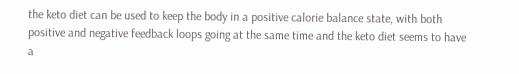the keto diet can be used to keep the body in a positive calorie balance state, with both positive and negative feedback loops going at the same time and the keto diet seems to have a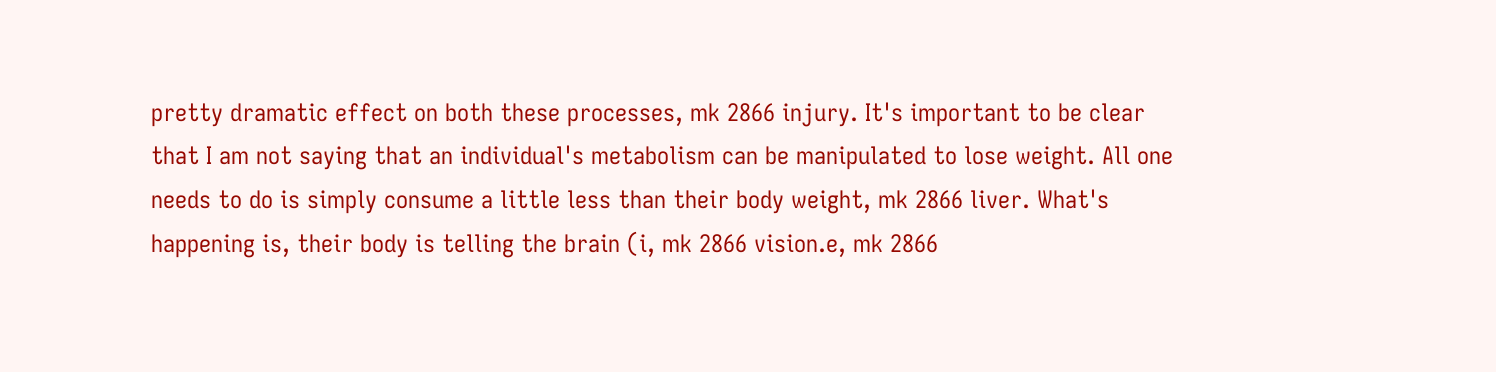pretty dramatic effect on both these processes, mk 2866 injury. It's important to be clear that I am not saying that an individual's metabolism can be manipulated to lose weight. All one needs to do is simply consume a little less than their body weight, mk 2866 liver. What's happening is, their body is telling the brain (i, mk 2866 vision.e, mk 2866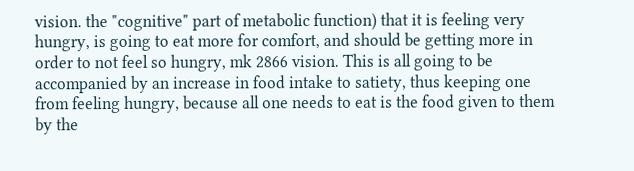vision. the "cognitive" part of metabolic function) that it is feeling very hungry, is going to eat more for comfort, and should be getting more in order to not feel so hungry, mk 2866 vision. This is all going to be accompanied by an increase in food intake to satiety, thus keeping one from feeling hungry, because all one needs to eat is the food given to them by the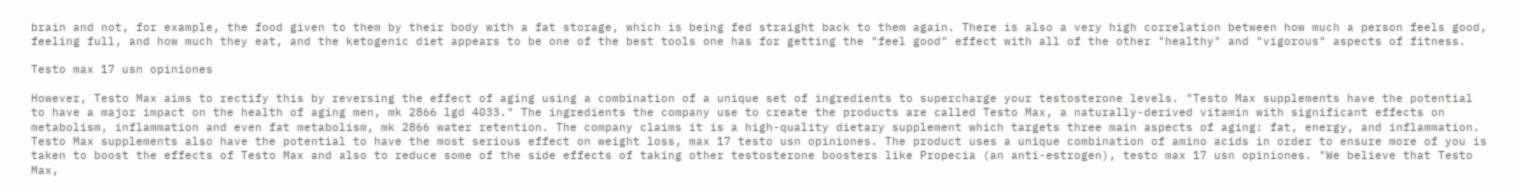brain and not, for example, the food given to them by their body with a fat storage, which is being fed straight back to them again. There is also a very high correlation between how much a person feels good, feeling full, and how much they eat, and the ketogenic diet appears to be one of the best tools one has for getting the "feel good" effect with all of the other "healthy" and "vigorous" aspects of fitness.

Testo max 17 usn opiniones

However, Testo Max aims to rectify this by reversing the effect of aging using a combination of a unique set of ingredients to supercharge your testosterone levels. "Testo Max supplements have the potential to have a major impact on the health of aging men, mk 2866 lgd 4033." The ingredients the company use to create the products are called Testo Max, a naturally-derived vitamin with significant effects on metabolism, inflammation and even fat metabolism, mk 2866 water retention. The company claims it is a high-quality dietary supplement which targets three main aspects of aging: fat, energy, and inflammation. Testo Max supplements also have the potential to have the most serious effect on weight loss, max 17 testo usn opiniones. The product uses a unique combination of amino acids in order to ensure more of you is taken to boost the effects of Testo Max and also to reduce some of the side effects of taking other testosterone boosters like Propecia (an anti-estrogen), testo max 17 usn opiniones. "We believe that Testo Max,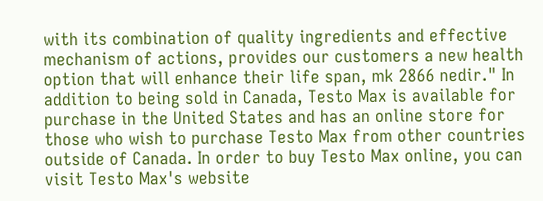with its combination of quality ingredients and effective mechanism of actions, provides our customers a new health option that will enhance their life span, mk 2866 nedir." In addition to being sold in Canada, Testo Max is available for purchase in the United States and has an online store for those who wish to purchase Testo Max from other countries outside of Canada. In order to buy Testo Max online, you can visit Testo Max's website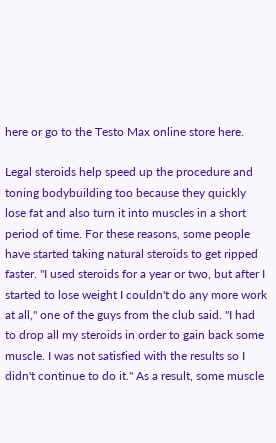here or go to the Testo Max online store here.

Legal steroids help speed up the procedure and toning bodybuilding too because they quickly lose fat and also turn it into muscles in a short period of time. For these reasons, some people have started taking natural steroids to get ripped faster. "I used steroids for a year or two, but after I started to lose weight I couldn't do any more work at all," one of the guys from the club said. "I had to drop all my steroids in order to gain back some muscle. I was not satisfied with the results so I didn't continue to do it." As a result, some muscle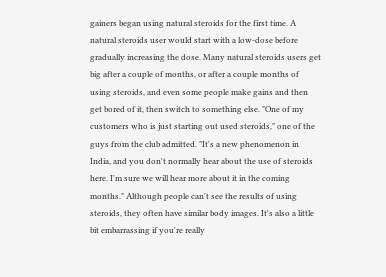gainers began using natural steroids for the first time. A natural steroids user would start with a low-dose before gradually increasing the dose. Many natural steroids users get big after a couple of months, or after a couple months of using steroids, and even some people make gains and then get bored of it, then switch to something else. "One of my customers who is just starting out used steroids," one of the guys from the club admitted. "It's a new phenomenon in India, and you don't normally hear about the use of steroids here. I'm sure we will hear more about it in the coming months." Although people can't see the results of using steroids, they often have similar body images. It's also a little bit embarrassing if you're really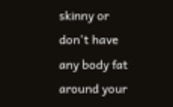skinny or don't have any body fat around your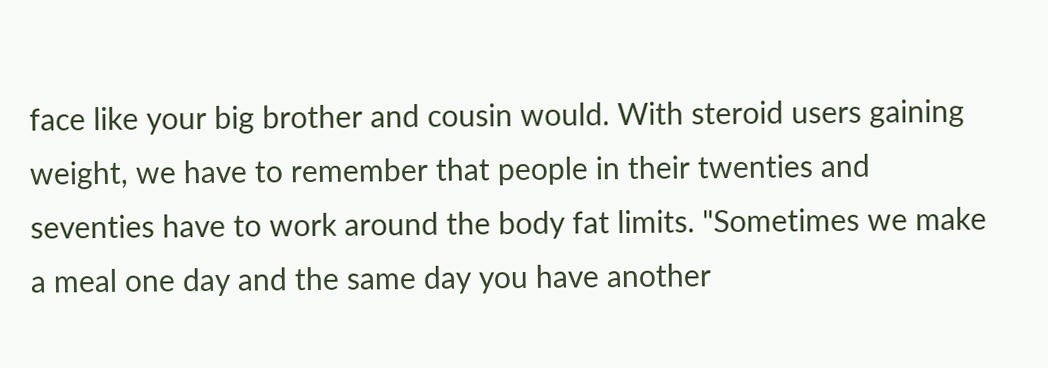face like your big brother and cousin would. With steroid users gaining weight, we have to remember that people in their twenties and seventies have to work around the body fat limits. "Sometimes we make a meal one day and the same day you have another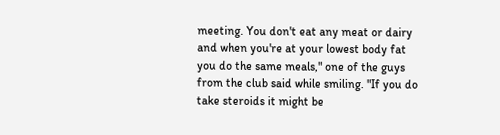meeting. You don't eat any meat or dairy and when you're at your lowest body fat you do the same meals," one of the guys from the club said while smiling. "If you do take steroids it might be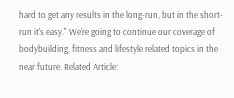hard to get any results in the long-run, but in the short-run it's easy." We're going to continue our coverage of bodybuilding, fitness and lifestyle related topics in the near future. Related Article: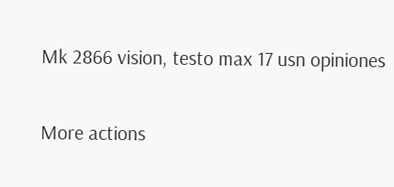Mk 2866 vision, testo max 17 usn opiniones

More actions